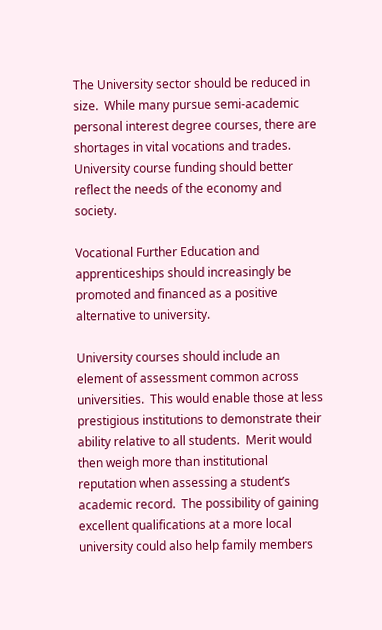The University sector should be reduced in size.  While many pursue semi-academic personal interest degree courses, there are shortages in vital vocations and trades. University course funding should better reflect the needs of the economy and society.

Vocational Further Education and apprenticeships should increasingly be promoted and financed as a positive alternative to university.

University courses should include an element of assessment common across universities.  This would enable those at less prestigious institutions to demonstrate their ability relative to all students.  Merit would then weigh more than institutional reputation when assessing a student’s academic record.  The possibility of gaining excellent qualifications at a more local university could also help family members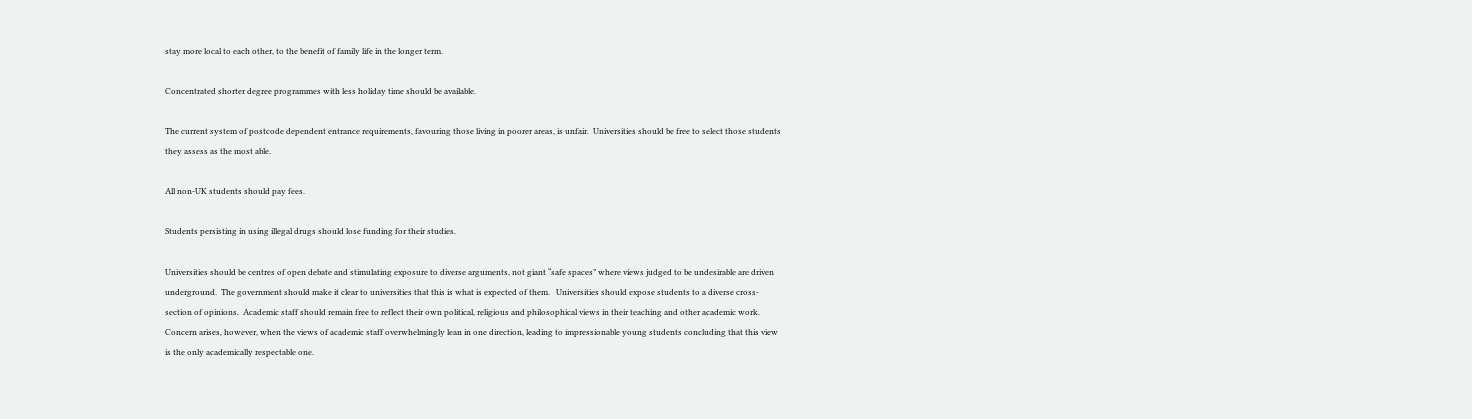stay more local to each other, to the benefit of family life in the longer term.

Concentrated shorter degree programmes with less holiday time should be available.

The current system of postcode dependent entrance requirements, favouring those living in poorer areas, is unfair.  Universities should be free to select those students they assess as the most able.

All non-UK students should pay fees.

Students persisting in using illegal drugs should lose funding for their studies.

Universities should be centres of open debate and stimulating exposure to diverse arguments, not giant “safe spaces” where views judged to be undesirable are driven underground.  The government should make it clear to universities that this is what is expected of them.   Universities should expose students to a diverse cross-section of opinions.  Academic staff should remain free to reflect their own political, religious and philosophical views in their teaching and other academic work.  Concern arises, however, when the views of academic staff overwhelmingly lean in one direction, leading to impressionable young students concluding that this view is the only academically respectable one.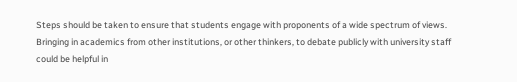Steps should be taken to ensure that students engage with proponents of a wide spectrum of views.  Bringing in academics from other institutions, or other thinkers, to debate publicly with university staff could be helpful in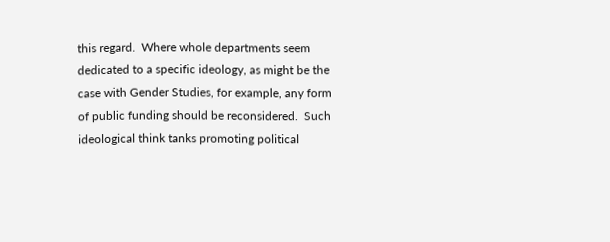this regard.  Where whole departments seem dedicated to a specific ideology, as might be the case with Gender Studies, for example, any form of public funding should be reconsidered.  Such ideological think tanks promoting political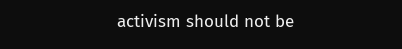activism should not be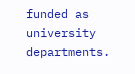funded as university departments.